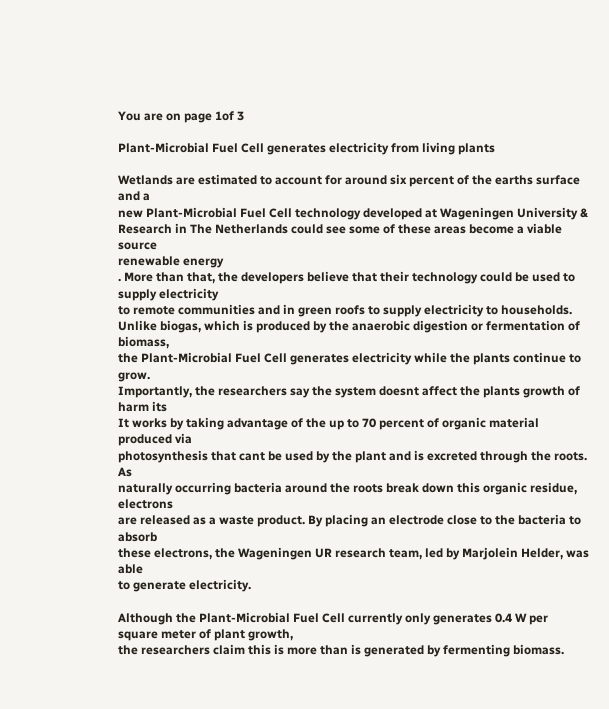You are on page 1of 3

Plant-Microbial Fuel Cell generates electricity from living plants

Wetlands are estimated to account for around six percent of the earths surface and a
new Plant-Microbial Fuel Cell technology developed at Wageningen University &
Research in The Netherlands could see some of these areas become a viable source
renewable energy
. More than that, the developers believe that their technology could be used to supply electricity
to remote communities and in green roofs to supply electricity to households.
Unlike biogas, which is produced by the anaerobic digestion or fermentation of biomass,
the Plant-Microbial Fuel Cell generates electricity while the plants continue to grow.
Importantly, the researchers say the system doesnt affect the plants growth of harm its
It works by taking advantage of the up to 70 percent of organic material produced via
photosynthesis that cant be used by the plant and is excreted through the roots. As
naturally occurring bacteria around the roots break down this organic residue, electrons
are released as a waste product. By placing an electrode close to the bacteria to absorb
these electrons, the Wageningen UR research team, led by Marjolein Helder, was able
to generate electricity.

Although the Plant-Microbial Fuel Cell currently only generates 0.4 W per square meter of plant growth,
the researchers claim this is more than is generated by fermenting biomass.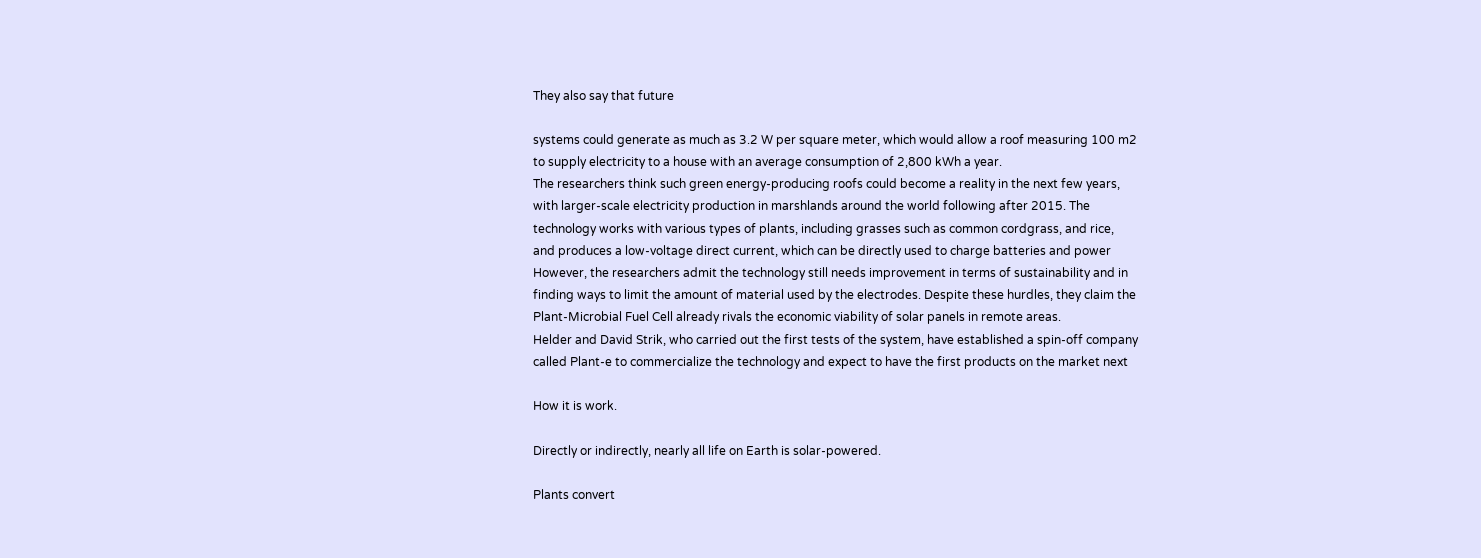They also say that future

systems could generate as much as 3.2 W per square meter, which would allow a roof measuring 100 m2
to supply electricity to a house with an average consumption of 2,800 kWh a year.
The researchers think such green energy-producing roofs could become a reality in the next few years,
with larger-scale electricity production in marshlands around the world following after 2015. The
technology works with various types of plants, including grasses such as common cordgrass, and rice,
and produces a low-voltage direct current, which can be directly used to charge batteries and power
However, the researchers admit the technology still needs improvement in terms of sustainability and in
finding ways to limit the amount of material used by the electrodes. Despite these hurdles, they claim the
Plant-Microbial Fuel Cell already rivals the economic viability of solar panels in remote areas.
Helder and David Strik, who carried out the first tests of the system, have established a spin-off company
called Plant-e to commercialize the technology and expect to have the first products on the market next

How it is work.

Directly or indirectly, nearly all life on Earth is solar-powered.

Plants convert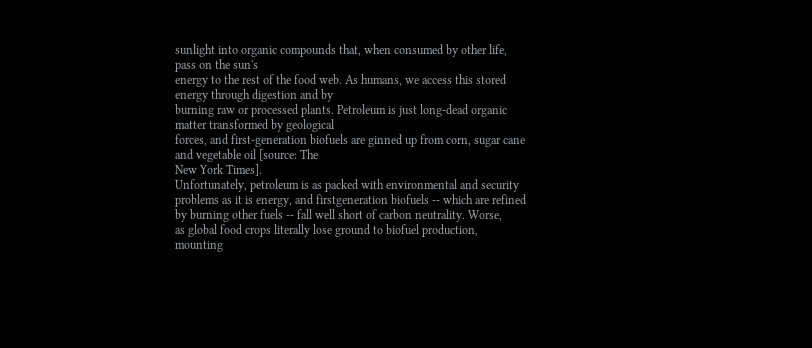sunlight into organic compounds that, when consumed by other life, pass on the sun's
energy to the rest of the food web. As humans, we access this stored energy through digestion and by
burning raw or processed plants. Petroleum is just long-dead organic matter transformed by geological
forces, and first-generation biofuels are ginned up from corn, sugar cane and vegetable oil [source: The
New York Times].
Unfortunately, petroleum is as packed with environmental and security problems as it is energy, and firstgeneration biofuels -- which are refined by burning other fuels -- fall well short of carbon neutrality. Worse,
as global food crops literally lose ground to biofuel production, mounting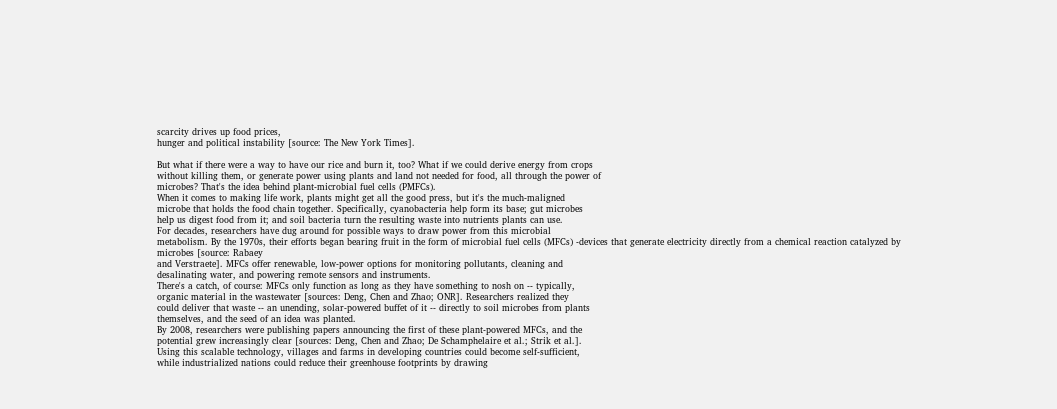scarcity drives up food prices,
hunger and political instability [source: The New York Times].

But what if there were a way to have our rice and burn it, too? What if we could derive energy from crops
without killing them, or generate power using plants and land not needed for food, all through the power of
microbes? That's the idea behind plant-microbial fuel cells (PMFCs).
When it comes to making life work, plants might get all the good press, but it's the much-maligned
microbe that holds the food chain together. Specifically, cyanobacteria help form its base; gut microbes
help us digest food from it; and soil bacteria turn the resulting waste into nutrients plants can use.
For decades, researchers have dug around for possible ways to draw power from this microbial
metabolism. By the 1970s, their efforts began bearing fruit in the form of microbial fuel cells (MFCs) -devices that generate electricity directly from a chemical reaction catalyzed by microbes [source: Rabaey
and Verstraete]. MFCs offer renewable, low-power options for monitoring pollutants, cleaning and
desalinating water, and powering remote sensors and instruments.
There's a catch, of course: MFCs only function as long as they have something to nosh on -- typically,
organic material in the wastewater [sources: Deng, Chen and Zhao; ONR]. Researchers realized they
could deliver that waste -- an unending, solar-powered buffet of it -- directly to soil microbes from plants
themselves, and the seed of an idea was planted.
By 2008, researchers were publishing papers announcing the first of these plant-powered MFCs, and the
potential grew increasingly clear [sources: Deng, Chen and Zhao; De Schamphelaire et al.; Strik et al.].
Using this scalable technology, villages and farms in developing countries could become self-sufficient,
while industrialized nations could reduce their greenhouse footprints by drawing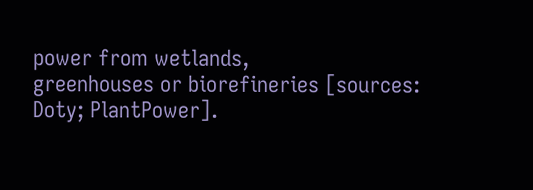power from wetlands,
greenhouses or biorefineries [sources: Doty; PlantPower].